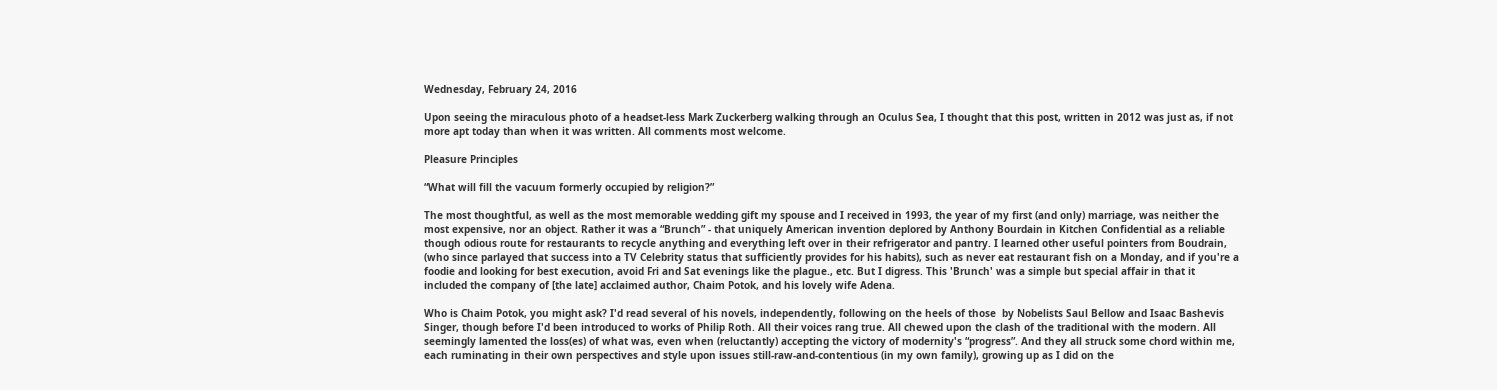Wednesday, February 24, 2016

Upon seeing the miraculous photo of a headset-less Mark Zuckerberg walking through an Oculus Sea, I thought that this post, written in 2012 was just as, if not more apt today than when it was written. All comments most welcome.

Pleasure Principles

“What will fill the vacuum formerly occupied by religion?”

The most thoughtful, as well as the most memorable wedding gift my spouse and I received in 1993, the year of my first (and only) marriage, was neither the most expensive, nor an object. Rather it was a “Brunch” - that uniquely American invention deplored by Anthony Bourdain in Kitchen Confidential as a reliable though odious route for restaurants to recycle anything and everything left over in their refrigerator and pantry. I learned other useful pointers from Boudrain, (who since parlayed that success into a TV Celebrity status that sufficiently provides for his habits), such as never eat restaurant fish on a Monday, and if you're a foodie and looking for best execution, avoid Fri and Sat evenings like the plague., etc. But I digress. This 'Brunch' was a simple but special affair in that it included the company of [the late] acclaimed author, Chaim Potok, and his lovely wife Adena.

Who is Chaim Potok, you might ask? I'd read several of his novels, independently, following on the heels of those  by Nobelists Saul Bellow and Isaac Bashevis Singer, though before I'd been introduced to works of Philip Roth. All their voices rang true. All chewed upon the clash of the traditional with the modern. All seemingly lamented the loss(es) of what was, even when (reluctantly) accepting the victory of modernity's “progress”. And they all struck some chord within me, each ruminating in their own perspectives and style upon issues still-raw-and-contentious (in my own family), growing up as I did on the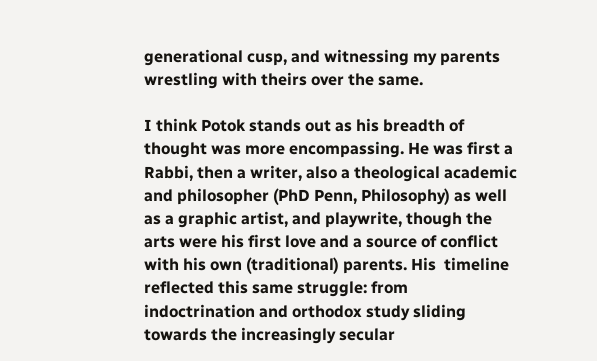generational cusp, and witnessing my parents wrestling with theirs over the same.

I think Potok stands out as his breadth of thought was more encompassing. He was first a Rabbi, then a writer, also a theological academic and philosopher (PhD Penn, Philosophy) as well as a graphic artist, and playwrite, though the arts were his first love and a source of conflict with his own (traditional) parents. His  timeline reflected this same struggle: from indoctrination and orthodox study sliding towards the increasingly secular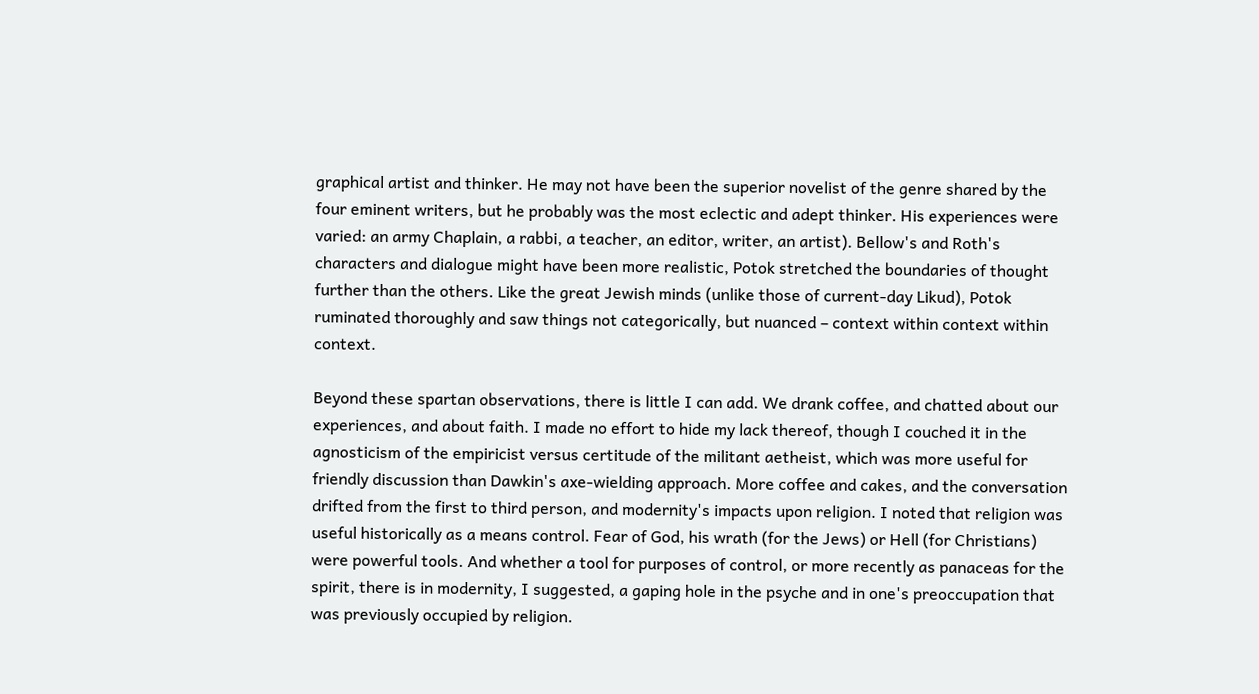graphical artist and thinker. He may not have been the superior novelist of the genre shared by the four eminent writers, but he probably was the most eclectic and adept thinker. His experiences were varied: an army Chaplain, a rabbi, a teacher, an editor, writer, an artist). Bellow's and Roth's characters and dialogue might have been more realistic, Potok stretched the boundaries of thought further than the others. Like the great Jewish minds (unlike those of current-day Likud), Potok ruminated thoroughly and saw things not categorically, but nuanced – context within context within context.

Beyond these spartan observations, there is little I can add. We drank coffee, and chatted about our experiences, and about faith. I made no effort to hide my lack thereof, though I couched it in the agnosticism of the empiricist versus certitude of the militant aetheist, which was more useful for friendly discussion than Dawkin's axe-wielding approach. More coffee and cakes, and the conversation drifted from the first to third person, and modernity's impacts upon religion. I noted that religion was useful historically as a means control. Fear of God, his wrath (for the Jews) or Hell (for Christians) were powerful tools. And whether a tool for purposes of control, or more recently as panaceas for the spirit, there is in modernity, I suggested, a gaping hole in the psyche and in one's preoccupation that was previously occupied by religion.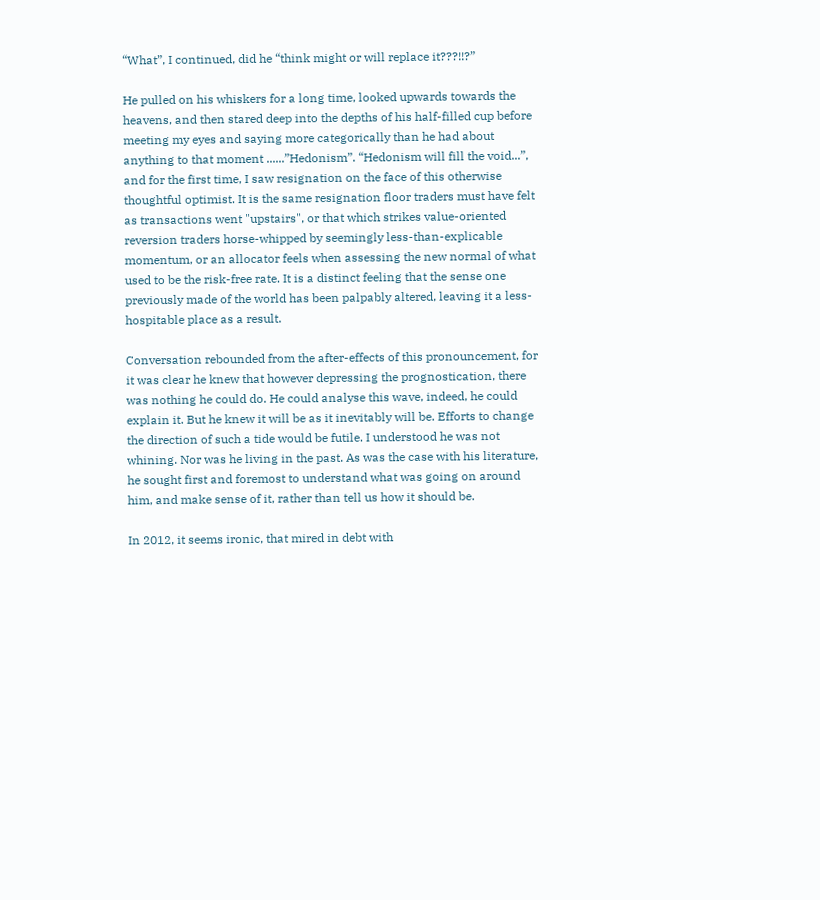“What”, I continued, did he “think might or will replace it???!!?”

He pulled on his whiskers for a long time, looked upwards towards the heavens, and then stared deep into the depths of his half-filled cup before meeting my eyes and saying more categorically than he had about anything to that moment ......”Hedonism”. “Hedonism will fill the void...”, and for the first time, I saw resignation on the face of this otherwise thoughtful optimist. It is the same resignation floor traders must have felt as transactions went "upstairs", or that which strikes value-oriented reversion traders horse-whipped by seemingly less-than-explicable momentum, or an allocator feels when assessing the new normal of what used to be the risk-free rate. It is a distinct feeling that the sense one previously made of the world has been palpably altered, leaving it a less-hospitable place as a result.

Conversation rebounded from the after-effects of this pronouncement, for it was clear he knew that however depressing the prognostication, there was nothing he could do. He could analyse this wave, indeed, he could explain it. But he knew it will be as it inevitably will be. Efforts to change the direction of such a tide would be futile. I understood he was not whining. Nor was he living in the past. As was the case with his literature, he sought first and foremost to understand what was going on around him, and make sense of it, rather than tell us how it should be.

In 2012, it seems ironic, that mired in debt with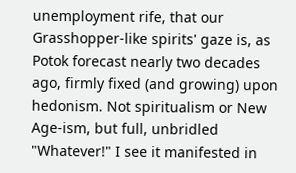unemployment rife, that our Grasshopper-like spirits' gaze is, as Potok forecast nearly two decades ago, firmly fixed (and growing) upon hedonism. Not spiritualism or New Age-ism, but full, unbridled "Whatever!" I see it manifested in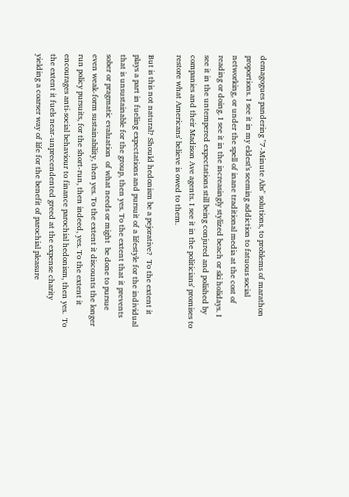demagogues pandering "7-Minute Abs" solutions, to problems of marathon proportions. I see it in my eldest's seeming addiction to fatuous social networking, or under the spell of inane traditional media at the cost of reading or doing. I see it in the increasingly stylized beach or ski holidays. I see it in the untempered expectations still being conjured and polished by companies and their Madison Ave agents. I see it in the politicians' promises to restore what Americans' believe is owed to them.

But is this not natural? Should hedonism be a pejorative?  To the extent it plays a part in fueling expectations and pursuit of a lifestyle for the individual that is unsustainable for the group, then yes. To the extent that it prevents sober or pragmatic evaluation  of what needs or might  be done to pursue even weak-form sustainability, then yes. To the extent it discounts the longer run policy pursuits, for the short-run, then indeed, yes. To the extent it encourages anti-social behaviour to finance parochial hedonism, then yes.  To the extent it fuels near-unprecendented greed at the expense charity yielding a coarser way of life for the benefit of parochial pleasure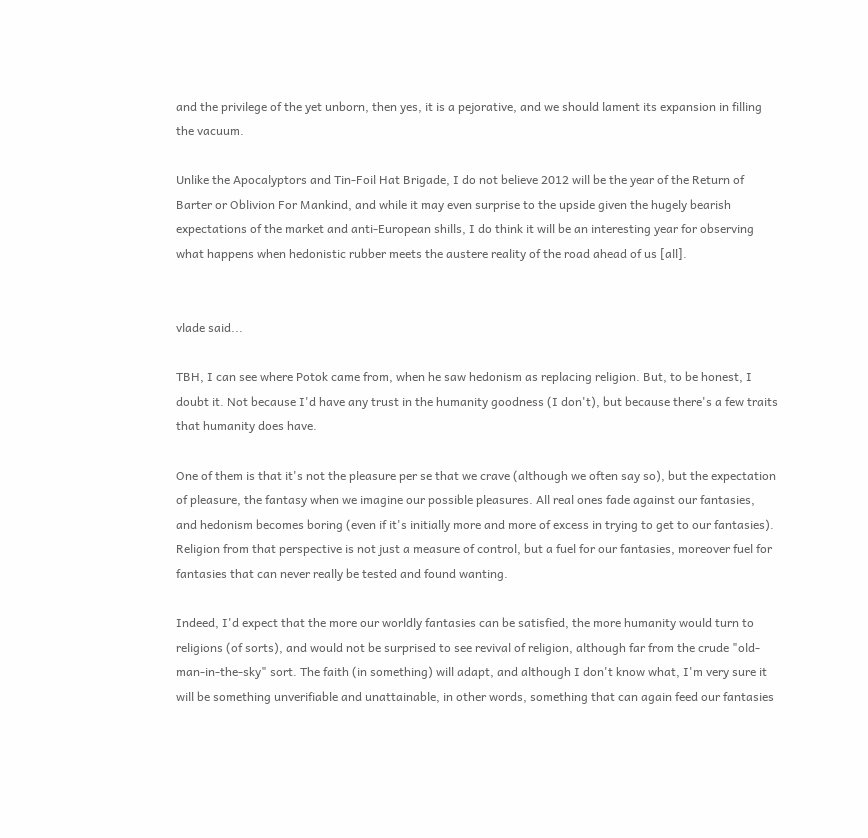and the privilege of the yet unborn, then yes, it is a pejorative, and we should lament its expansion in filling the vacuum.

Unlike the Apocalyptors and Tin-Foil Hat Brigade, I do not believe 2012 will be the year of the Return of Barter or Oblivion For Mankind, and while it may even surprise to the upside given the hugely bearish expectations of the market and anti-European shills, I do think it will be an interesting year for observing what happens when hedonistic rubber meets the austere reality of the road ahead of us [all].


vlade said...

TBH, I can see where Potok came from, when he saw hedonism as replacing religion. But, to be honest, I doubt it. Not because I'd have any trust in the humanity goodness (I don't), but because there's a few traits that humanity does have.

One of them is that it's not the pleasure per se that we crave (although we often say so), but the expectation of pleasure, the fantasy when we imagine our possible pleasures. All real ones fade against our fantasies, and hedonism becomes boring (even if it's initially more and more of excess in trying to get to our fantasies). Religion from that perspective is not just a measure of control, but a fuel for our fantasies, moreover fuel for fantasies that can never really be tested and found wanting.

Indeed, I'd expect that the more our worldly fantasies can be satisfied, the more humanity would turn to religions (of sorts), and would not be surprised to see revival of religion, although far from the crude "old-man-in-the-sky" sort. The faith (in something) will adapt, and although I don't know what, I'm very sure it will be something unverifiable and unattainable, in other words, something that can again feed our fantasies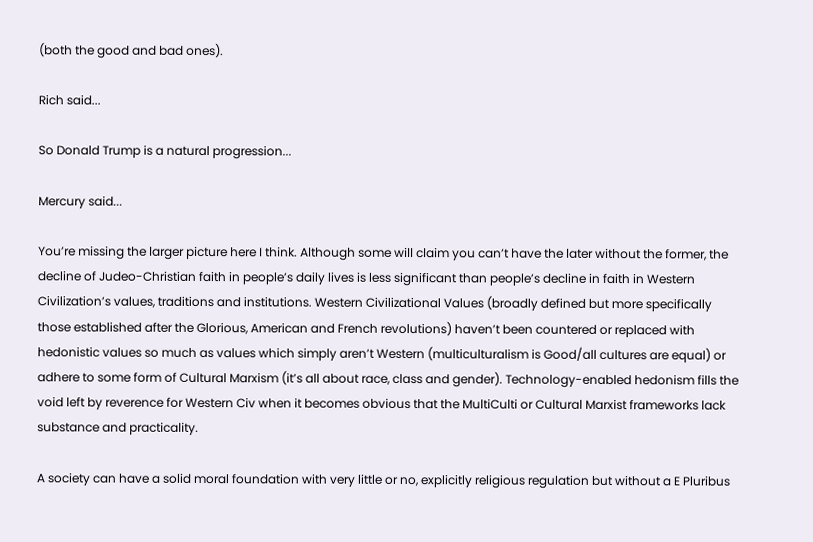(both the good and bad ones).

Rich said...

So Donald Trump is a natural progression...

Mercury said...

You’re missing the larger picture here I think. Although some will claim you can’t have the later without the former, the decline of Judeo-Christian faith in people’s daily lives is less significant than people’s decline in faith in Western Civilization’s values, traditions and institutions. Western Civilizational Values (broadly defined but more specifically those established after the Glorious, American and French revolutions) haven’t been countered or replaced with hedonistic values so much as values which simply aren’t Western (multiculturalism is Good/all cultures are equal) or adhere to some form of Cultural Marxism (it’s all about race, class and gender). Technology-enabled hedonism fills the void left by reverence for Western Civ when it becomes obvious that the MultiCulti or Cultural Marxist frameworks lack substance and practicality.

A society can have a solid moral foundation with very little or no, explicitly religious regulation but without a E Pluribus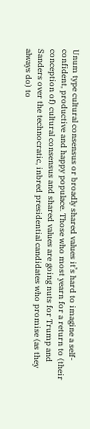Unum type cultural consensus or broadly shared values it’s hard to imagine a self-confident, productive and happy populace. Those who most yearn for a return to (their conception of) cultural consensus and shared values are going nuts for Trump and Sanders over the technocratic, inbred presidential candidates who promise (as they always do) to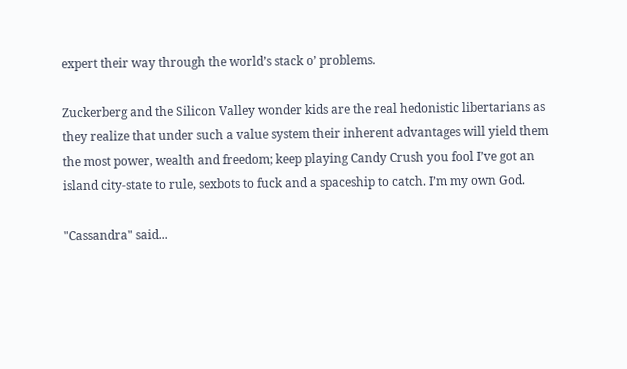expert their way through the world’s stack o’ problems.

Zuckerberg and the Silicon Valley wonder kids are the real hedonistic libertarians as they realize that under such a value system their inherent advantages will yield them the most power, wealth and freedom; keep playing Candy Crush you fool I’ve got an island city-state to rule, sexbots to fuck and a spaceship to catch. I’m my own God.

"Cassandra" said...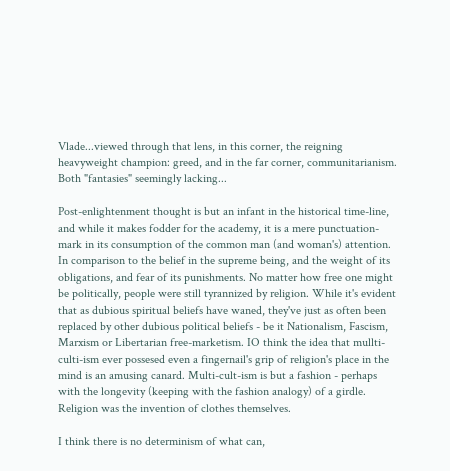Vlade...viewed through that lens, in this corner, the reigning heavyweight champion: greed, and in the far corner, communitarianism. Both "fantasies" seemingly lacking...

Post-enlightenment thought is but an infant in the historical time-line, and while it makes fodder for the academy, it is a mere punctuation-mark in its consumption of the common man (and woman's) attention. In comparison to the belief in the supreme being, and the weight of its obligations, and fear of its punishments. No matter how free one might be politically, people were still tyrannized by religion. While it's evident that as dubious spiritual beliefs have waned, they've just as often been replaced by other dubious political beliefs - be it Nationalism, Fascism, Marxism or Libertarian free-marketism. IO think the idea that mullti-culti-ism ever possesed even a fingernail's grip of religion's place in the mind is an amusing canard. Multi-cult-ism is but a fashion - perhaps with the longevity (keeping with the fashion analogy) of a girdle. Religion was the invention of clothes themselves.

I think there is no determinism of what can,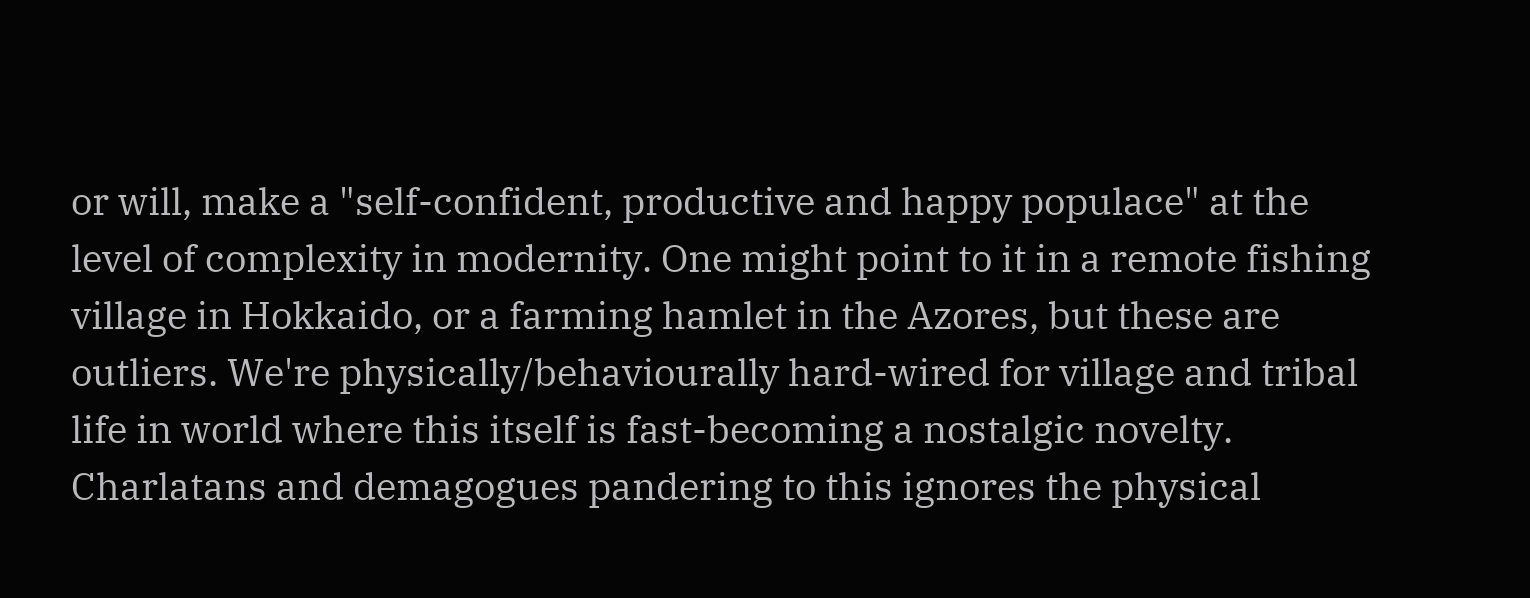or will, make a "self-confident, productive and happy populace" at the level of complexity in modernity. One might point to it in a remote fishing village in Hokkaido, or a farming hamlet in the Azores, but these are outliers. We're physically/behaviourally hard-wired for village and tribal life in world where this itself is fast-becoming a nostalgic novelty. Charlatans and demagogues pandering to this ignores the physical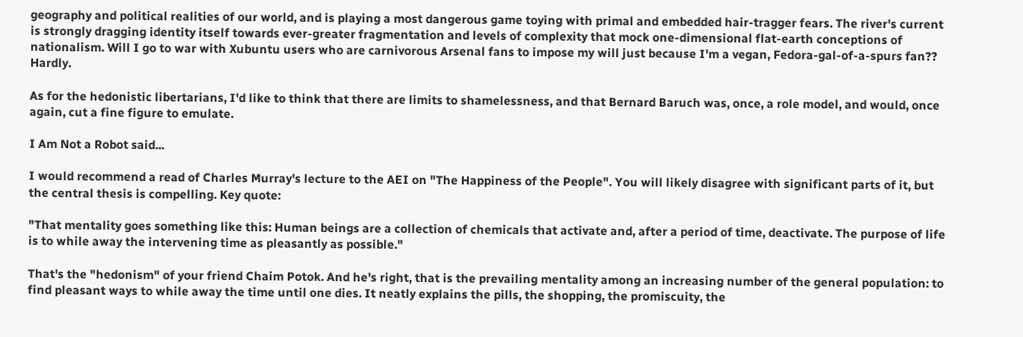geography and political realities of our world, and is playing a most dangerous game toying with primal and embedded hair-tragger fears. The river's current is strongly dragging identity itself towards ever-greater fragmentation and levels of complexity that mock one-dimensional flat-earth conceptions of nationalism. Will I go to war with Xubuntu users who are carnivorous Arsenal fans to impose my will just because I'm a vegan, Fedora-gal-of-a-spurs fan?? Hardly.

As for the hedonistic libertarians, I'd like to think that there are limits to shamelessness, and that Bernard Baruch was, once, a role model, and would, once again, cut a fine figure to emulate.

I Am Not a Robot said...

I would recommend a read of Charles Murray's lecture to the AEI on "The Happiness of the People". You will likely disagree with significant parts of it, but the central thesis is compelling. Key quote:

"That mentality goes something like this: Human beings are a collection of chemicals that activate and, after a period of time, deactivate. The purpose of life is to while away the intervening time as pleasantly as possible."

That's the "hedonism" of your friend Chaim Potok. And he's right, that is the prevailing mentality among an increasing number of the general population: to find pleasant ways to while away the time until one dies. It neatly explains the pills, the shopping, the promiscuity, the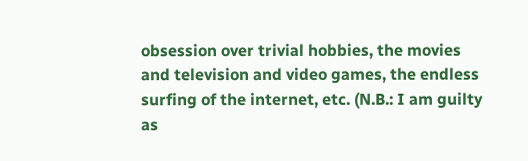obsession over trivial hobbies, the movies and television and video games, the endless surfing of the internet, etc. (N.B.: I am guilty as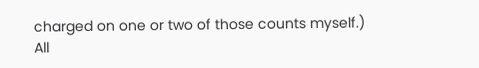charged on one or two of those counts myself.) All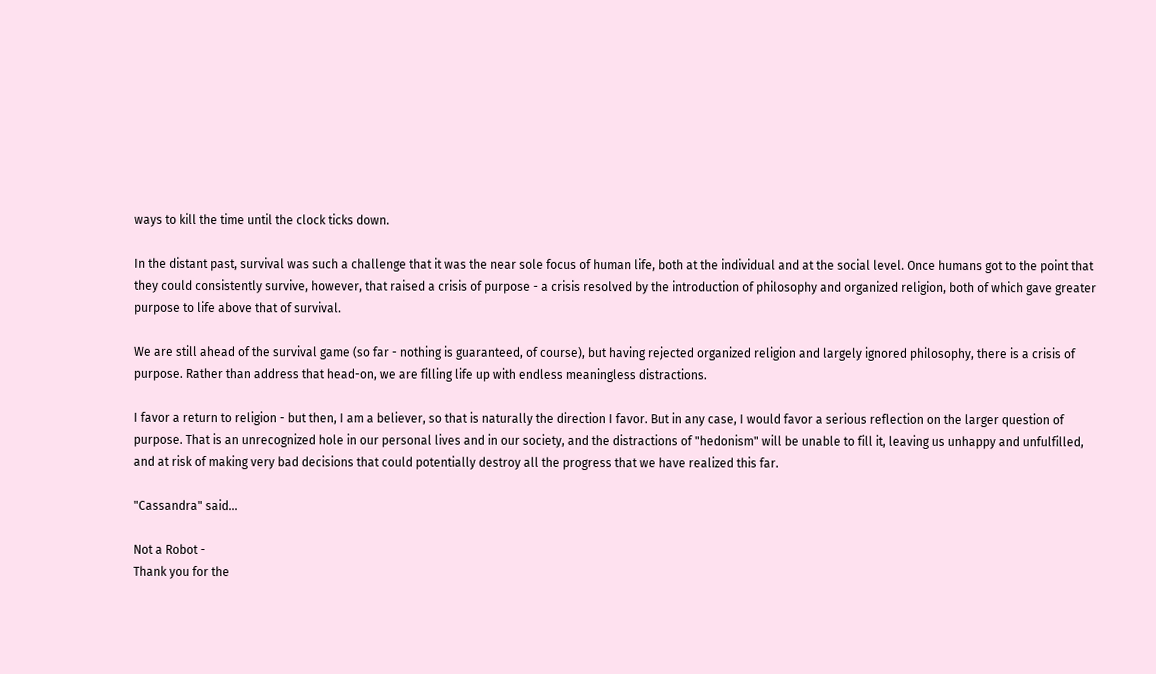ways to kill the time until the clock ticks down.

In the distant past, survival was such a challenge that it was the near sole focus of human life, both at the individual and at the social level. Once humans got to the point that they could consistently survive, however, that raised a crisis of purpose - a crisis resolved by the introduction of philosophy and organized religion, both of which gave greater purpose to life above that of survival.

We are still ahead of the survival game (so far - nothing is guaranteed, of course), but having rejected organized religion and largely ignored philosophy, there is a crisis of purpose. Rather than address that head-on, we are filling life up with endless meaningless distractions.

I favor a return to religion - but then, I am a believer, so that is naturally the direction I favor. But in any case, I would favor a serious reflection on the larger question of purpose. That is an unrecognized hole in our personal lives and in our society, and the distractions of "hedonism" will be unable to fill it, leaving us unhappy and unfulfilled, and at risk of making very bad decisions that could potentially destroy all the progress that we have realized this far.

"Cassandra" said...

Not a Robot -
Thank you for the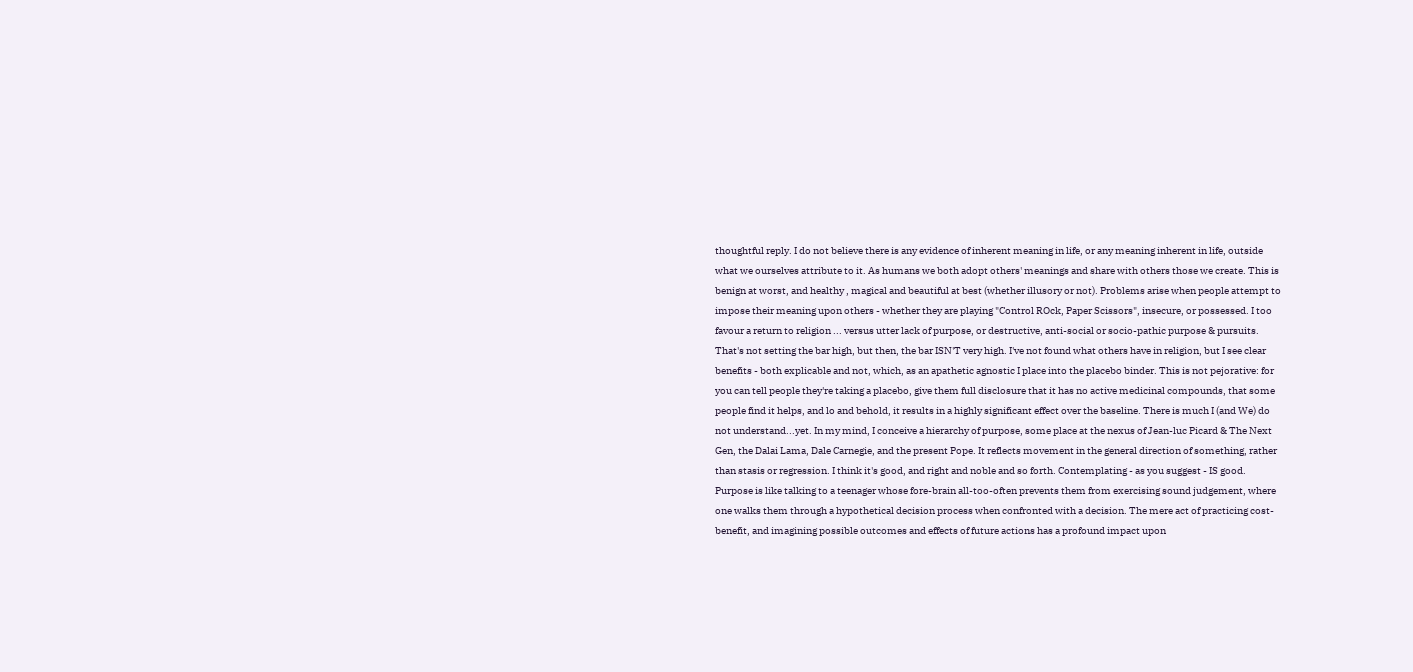thoughtful reply. I do not believe there is any evidence of inherent meaning in life, or any meaning inherent in life, outside what we ourselves attribute to it. As humans we both adopt others' meanings and share with others those we create. This is benign at worst, and healthy , magical and beautiful at best (whether illusory or not). Problems arise when people attempt to impose their meaning upon others - whether they are playing "Control ROck, Paper Scissors", insecure, or possessed. I too favour a return to religion ... versus utter lack of purpose, or destructive, anti-social or socio-pathic purpose & pursuits. That's not setting the bar high, but then, the bar ISN'T very high. I've not found what others have in religion, but I see clear benefits - both explicable and not, which, as an apathetic agnostic I place into the placebo binder. This is not pejorative: for you can tell people they're taking a placebo, give them full disclosure that it has no active medicinal compounds, that some people find it helps, and lo and behold, it results in a highly significant effect over the baseline. There is much I (and We) do not understand...yet. In my mind, I conceive a hierarchy of purpose, some place at the nexus of Jean-luc Picard & The Next Gen, the Dalai Lama, Dale Carnegie, and the present Pope. It reflects movement in the general direction of something, rather than stasis or regression. I think it's good, and right and noble and so forth. Contemplating - as you suggest - IS good. Purpose is like talking to a teenager whose fore-brain all-too-often prevents them from exercising sound judgement, where one walks them through a hypothetical decision process when confronted with a decision. The mere act of practicing cost-benefit, and imagining possible outcomes and effects of future actions has a profound impact upon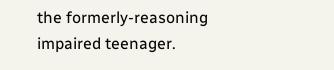the formerly-reasoning impaired teenager.